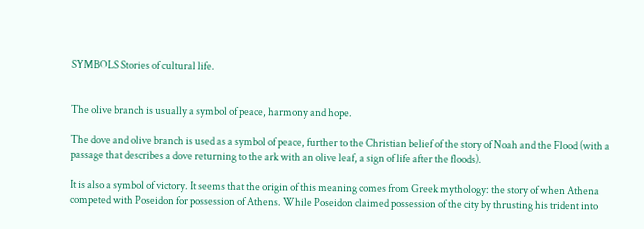SYMBOLS Stories of cultural life.


The olive branch is usually a symbol of peace, harmony and hope.

The dove and olive branch is used as a symbol of peace, further to the Christian belief of the story of Noah and the Flood (with a passage that describes a dove returning to the ark with an olive leaf, a sign of life after the floods).

It is also a symbol of victory. It seems that the origin of this meaning comes from Greek mythology: the story of when Athena competed with Poseidon for possession of Athens. While Poseidon claimed possession of the city by thrusting his trident into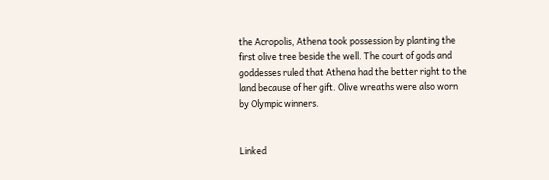the Acropolis, Athena took possession by planting the first olive tree beside the well. The court of gods and goddesses ruled that Athena had the better right to the land because of her gift. Olive wreaths were also worn by Olympic winners.


Linked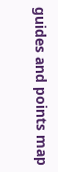guides and points map